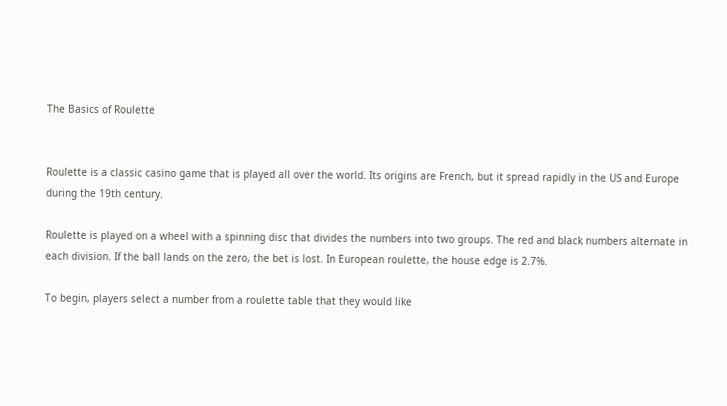The Basics of Roulette


Roulette is a classic casino game that is played all over the world. Its origins are French, but it spread rapidly in the US and Europe during the 19th century.

Roulette is played on a wheel with a spinning disc that divides the numbers into two groups. The red and black numbers alternate in each division. If the ball lands on the zero, the bet is lost. In European roulette, the house edge is 2.7%.

To begin, players select a number from a roulette table that they would like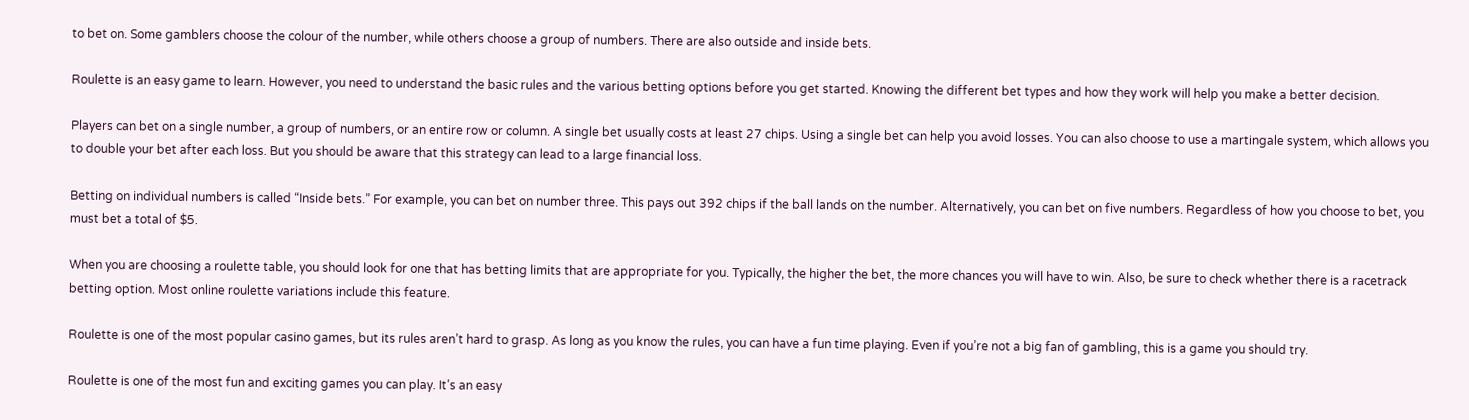to bet on. Some gamblers choose the colour of the number, while others choose a group of numbers. There are also outside and inside bets.

Roulette is an easy game to learn. However, you need to understand the basic rules and the various betting options before you get started. Knowing the different bet types and how they work will help you make a better decision.

Players can bet on a single number, a group of numbers, or an entire row or column. A single bet usually costs at least 27 chips. Using a single bet can help you avoid losses. You can also choose to use a martingale system, which allows you to double your bet after each loss. But you should be aware that this strategy can lead to a large financial loss.

Betting on individual numbers is called “Inside bets.” For example, you can bet on number three. This pays out 392 chips if the ball lands on the number. Alternatively, you can bet on five numbers. Regardless of how you choose to bet, you must bet a total of $5.

When you are choosing a roulette table, you should look for one that has betting limits that are appropriate for you. Typically, the higher the bet, the more chances you will have to win. Also, be sure to check whether there is a racetrack betting option. Most online roulette variations include this feature.

Roulette is one of the most popular casino games, but its rules aren’t hard to grasp. As long as you know the rules, you can have a fun time playing. Even if you’re not a big fan of gambling, this is a game you should try.

Roulette is one of the most fun and exciting games you can play. It’s an easy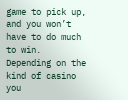game to pick up, and you won’t have to do much to win. Depending on the kind of casino you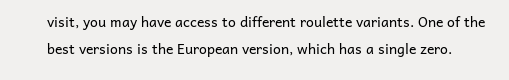visit, you may have access to different roulette variants. One of the best versions is the European version, which has a single zero.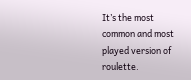It’s the most common and most played version of roulette.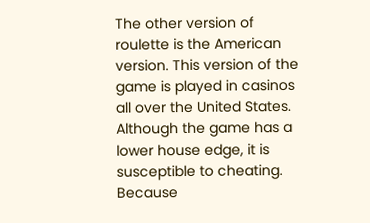The other version of roulette is the American version. This version of the game is played in casinos all over the United States. Although the game has a lower house edge, it is susceptible to cheating. Because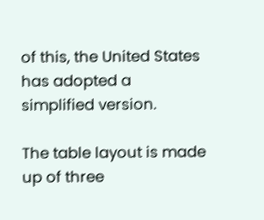of this, the United States has adopted a simplified version.

The table layout is made up of three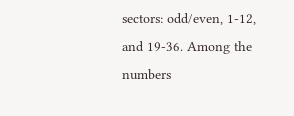sectors: odd/even, 1-12, and 19-36. Among the numbers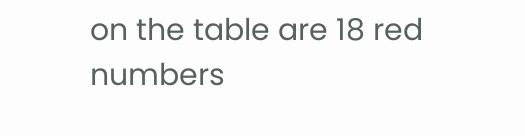on the table are 18 red numbers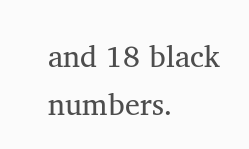and 18 black numbers.